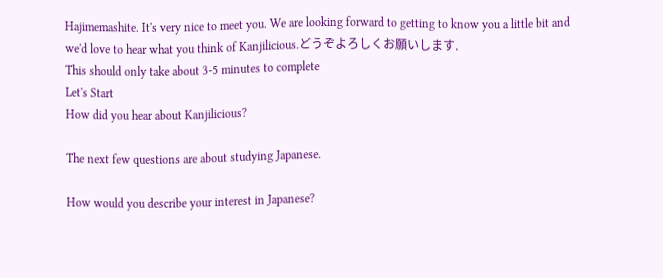Hajimemashite. It's very nice to meet you. We are looking forward to getting to know you a little bit and we'd love to hear what you think of Kanjilicious.どうぞよろしくお願いします.
This should only take about 3-5 minutes to complete
Let's Start
How did you hear about Kanjilicious?

The next few questions are about studying Japanese.

How would you describe your interest in Japanese?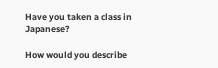Have you taken a class in Japanese?

How would you describe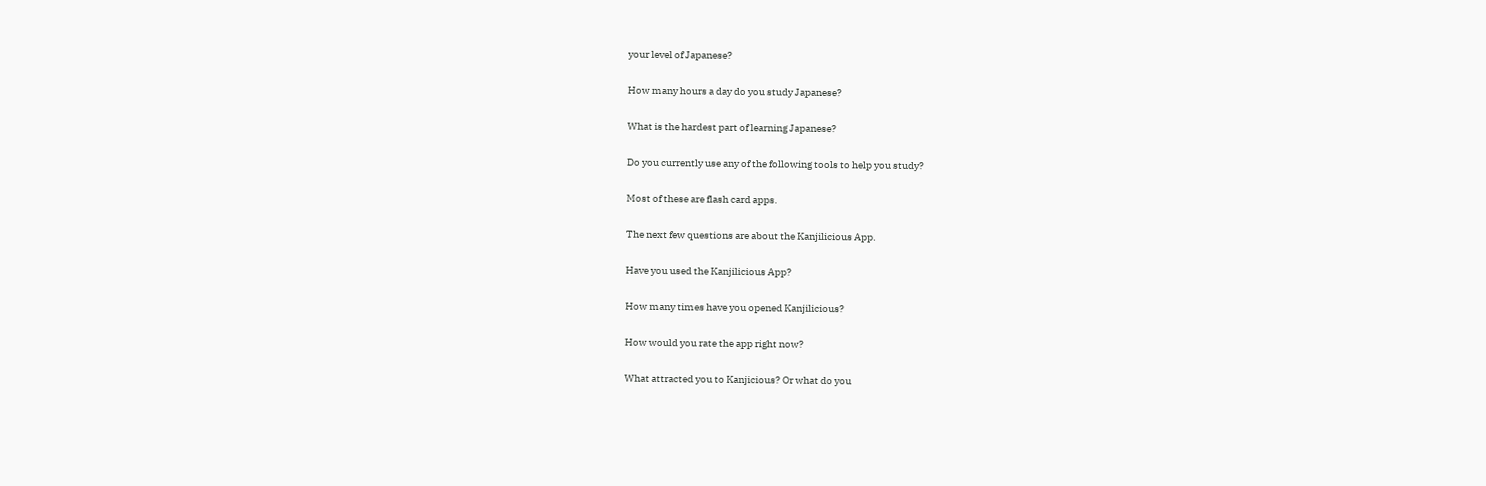your level of Japanese?

How many hours a day do you study Japanese?

What is the hardest part of learning Japanese?

Do you currently use any of the following tools to help you study?

Most of these are flash card apps.

The next few questions are about the Kanjilicious App.

Have you used the Kanjilicious App?

How many times have you opened Kanjilicious?

How would you rate the app right now?

What attracted you to Kanjicious? Or what do you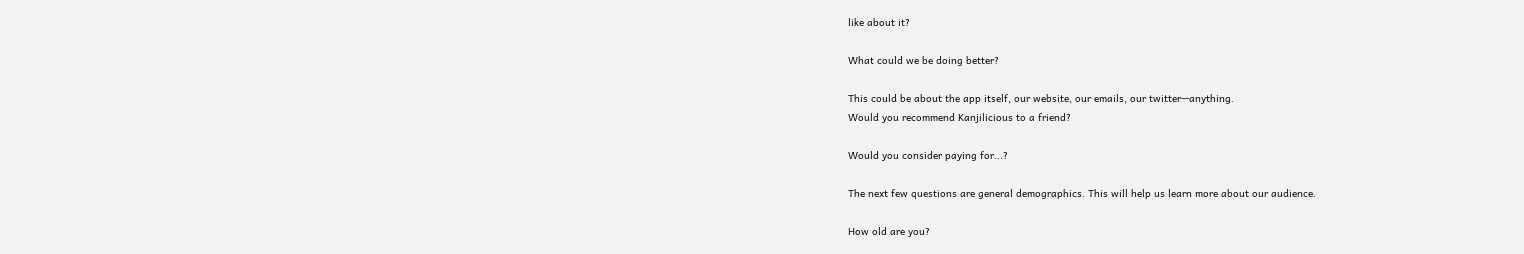like about it?

What could we be doing better?

This could be about the app itself, our website, our emails, our twitter—anything.
Would you recommend Kanjilicious to a friend?

Would you consider paying for...?

The next few questions are general demographics. This will help us learn more about our audience.

How old are you?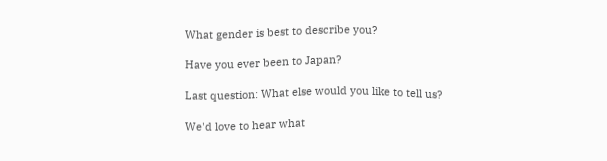What gender is best to describe you?

Have you ever been to Japan?

Last question: What else would you like to tell us?

We'd love to hear what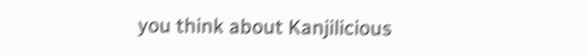you think about Kanjilicious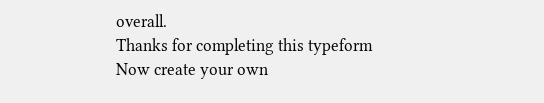overall.
Thanks for completing this typeform
Now create your own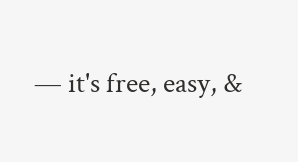— it's free, easy, &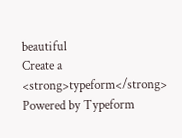beautiful
Create a <strong>typeform</strong>
Powered by Typeform